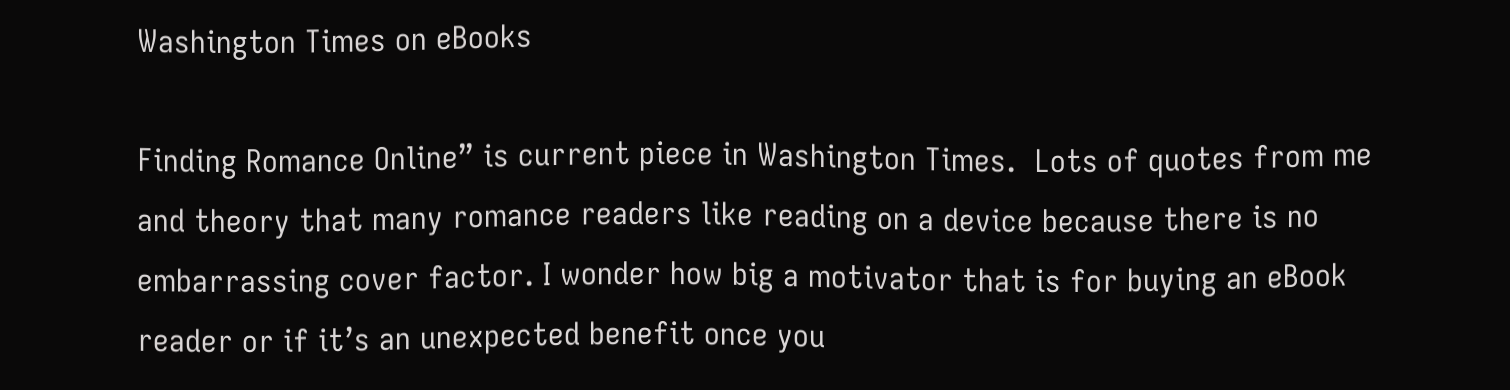Washington Times on eBooks

Finding Romance Online” is current piece in Washington Times.  Lots of quotes from me and theory that many romance readers like reading on a device because there is no embarrassing cover factor. I wonder how big a motivator that is for buying an eBook reader or if it’s an unexpected benefit once you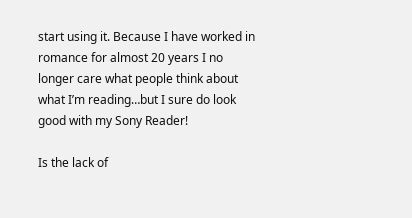start using it. Because I have worked in romance for almost 20 years I no longer care what people think about what I’m reading…but I sure do look good with my Sony Reader!

Is the lack of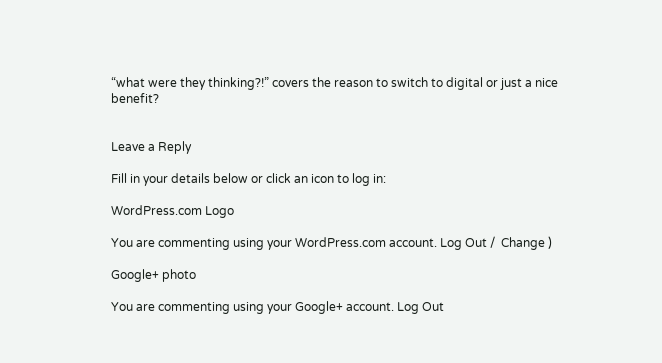“what were they thinking?!” covers the reason to switch to digital or just a nice benefit?


Leave a Reply

Fill in your details below or click an icon to log in:

WordPress.com Logo

You are commenting using your WordPress.com account. Log Out /  Change )

Google+ photo

You are commenting using your Google+ account. Log Out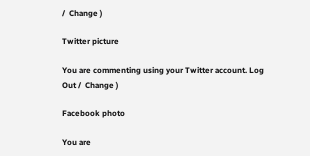/  Change )

Twitter picture

You are commenting using your Twitter account. Log Out /  Change )

Facebook photo

You are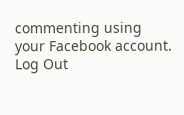commenting using your Facebook account. Log Out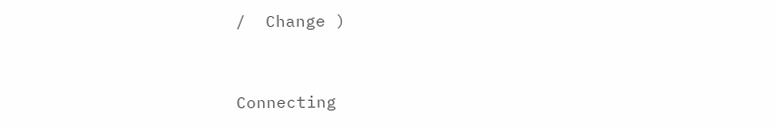/  Change )


Connecting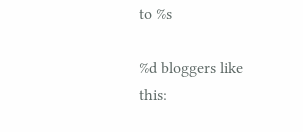to %s

%d bloggers like this: